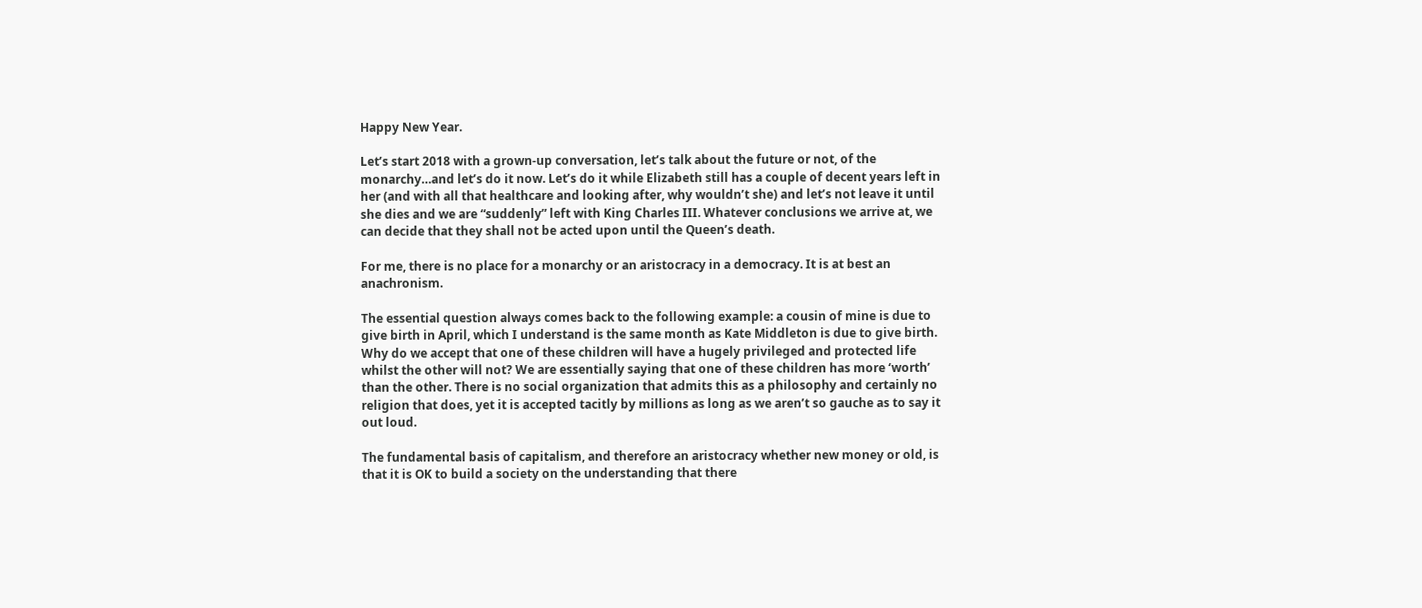Happy New Year.

Let’s start 2018 with a grown-up conversation, let’s talk about the future or not, of the monarchy…and let’s do it now. Let’s do it while Elizabeth still has a couple of decent years left in her (and with all that healthcare and looking after, why wouldn’t she) and let’s not leave it until she dies and we are “suddenly” left with King Charles III. Whatever conclusions we arrive at, we can decide that they shall not be acted upon until the Queen’s death.

For me, there is no place for a monarchy or an aristocracy in a democracy. It is at best an anachronism.

The essential question always comes back to the following example: a cousin of mine is due to give birth in April, which I understand is the same month as Kate Middleton is due to give birth. Why do we accept that one of these children will have a hugely privileged and protected life whilst the other will not? We are essentially saying that one of these children has more ‘worth’ than the other. There is no social organization that admits this as a philosophy and certainly no religion that does, yet it is accepted tacitly by millions as long as we aren’t so gauche as to say it out loud.

The fundamental basis of capitalism, and therefore an aristocracy whether new money or old, is that it is OK to build a society on the understanding that there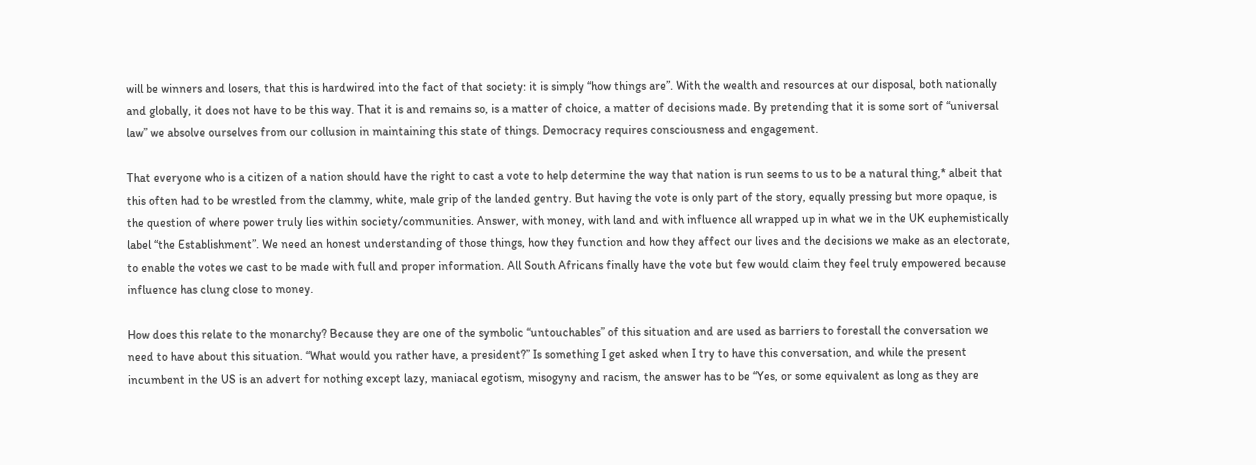will be winners and losers, that this is hardwired into the fact of that society: it is simply “how things are”. With the wealth and resources at our disposal, both nationally and globally, it does not have to be this way. That it is and remains so, is a matter of choice, a matter of decisions made. By pretending that it is some sort of “universal law” we absolve ourselves from our collusion in maintaining this state of things. Democracy requires consciousness and engagement.

That everyone who is a citizen of a nation should have the right to cast a vote to help determine the way that nation is run seems to us to be a natural thing,* albeit that this often had to be wrestled from the clammy, white, male grip of the landed gentry. But having the vote is only part of the story, equally pressing but more opaque, is the question of where power truly lies within society/communities. Answer, with money, with land and with influence all wrapped up in what we in the UK euphemistically label “the Establishment”. We need an honest understanding of those things, how they function and how they affect our lives and the decisions we make as an electorate, to enable the votes we cast to be made with full and proper information. All South Africans finally have the vote but few would claim they feel truly empowered because influence has clung close to money.

How does this relate to the monarchy? Because they are one of the symbolic “untouchables” of this situation and are used as barriers to forestall the conversation we need to have about this situation. “What would you rather have, a president?” Is something I get asked when I try to have this conversation, and while the present incumbent in the US is an advert for nothing except lazy, maniacal egotism, misogyny and racism, the answer has to be “Yes, or some equivalent as long as they are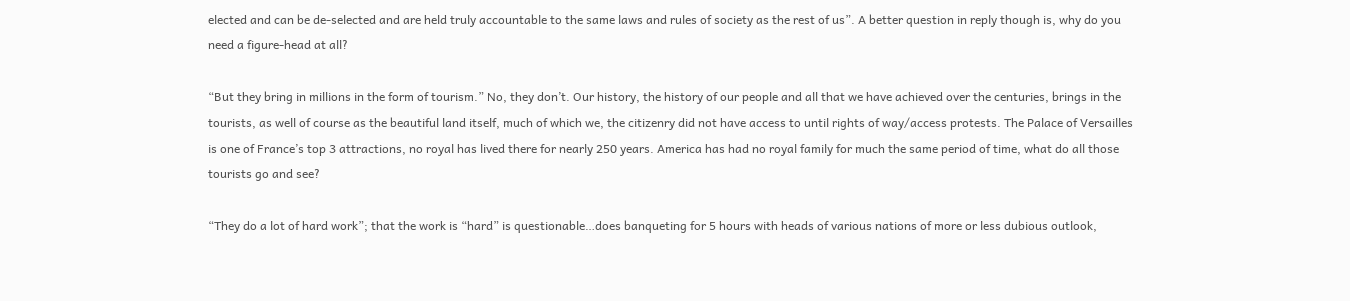elected and can be de-selected and are held truly accountable to the same laws and rules of society as the rest of us”. A better question in reply though is, why do you need a figure-head at all?

“But they bring in millions in the form of tourism.” No, they don’t. Our history, the history of our people and all that we have achieved over the centuries, brings in the tourists, as well of course as the beautiful land itself, much of which we, the citizenry did not have access to until rights of way/access protests. The Palace of Versailles is one of France’s top 3 attractions, no royal has lived there for nearly 250 years. America has had no royal family for much the same period of time, what do all those tourists go and see?

“They do a lot of hard work”; that the work is “hard” is questionable…does banqueting for 5 hours with heads of various nations of more or less dubious outlook,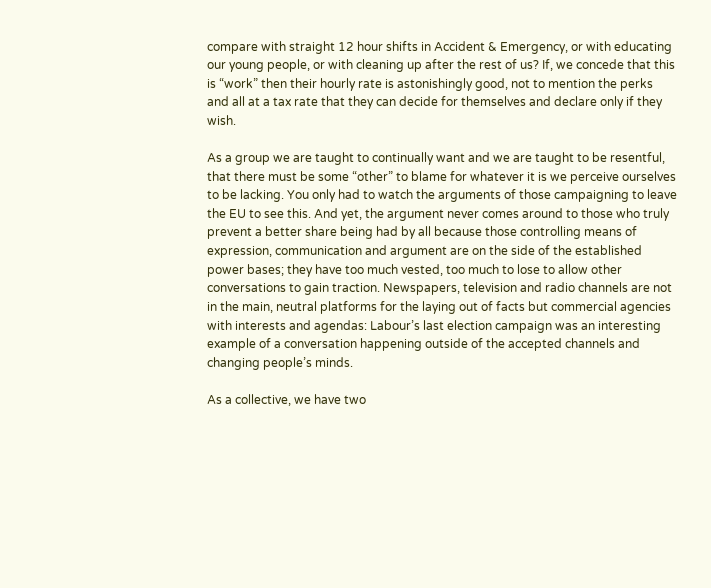compare with straight 12 hour shifts in Accident & Emergency, or with educating our young people, or with cleaning up after the rest of us? If, we concede that this is “work” then their hourly rate is astonishingly good, not to mention the perks and all at a tax rate that they can decide for themselves and declare only if they wish.

As a group we are taught to continually want and we are taught to be resentful, that there must be some “other” to blame for whatever it is we perceive ourselves to be lacking. You only had to watch the arguments of those campaigning to leave the EU to see this. And yet, the argument never comes around to those who truly prevent a better share being had by all because those controlling means of expression, communication and argument are on the side of the established power bases; they have too much vested, too much to lose to allow other conversations to gain traction. Newspapers, television and radio channels are not in the main, neutral platforms for the laying out of facts but commercial agencies with interests and agendas: Labour’s last election campaign was an interesting example of a conversation happening outside of the accepted channels and changing people’s minds.

As a collective, we have two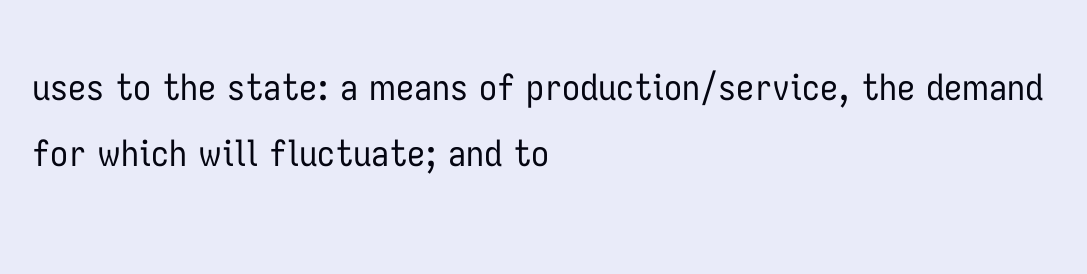uses to the state: a means of production/service, the demand for which will fluctuate; and to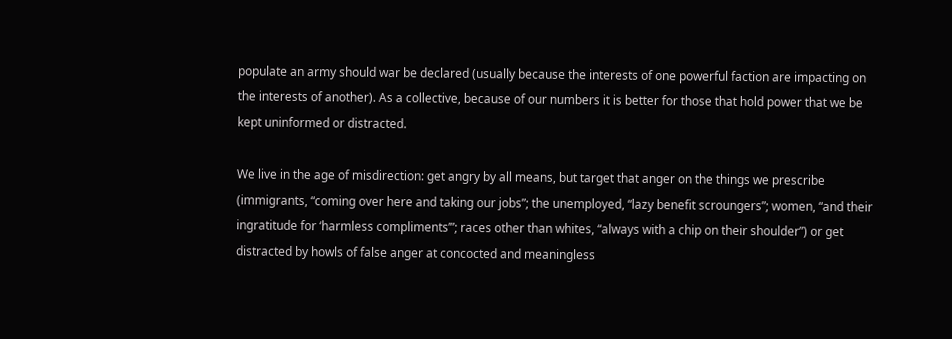populate an army should war be declared (usually because the interests of one powerful faction are impacting on the interests of another). As a collective, because of our numbers it is better for those that hold power that we be kept uninformed or distracted.

We live in the age of misdirection: get angry by all means, but target that anger on the things we prescribe (immigrants, “coming over here and taking our jobs”; the unemployed, “lazy benefit scroungers”; women, “and their ingratitude for ‘harmless compliments’”; races other than whites, “always with a chip on their shoulder”) or get distracted by howls of false anger at concocted and meaningless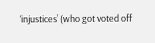‘injustices’ (who got voted off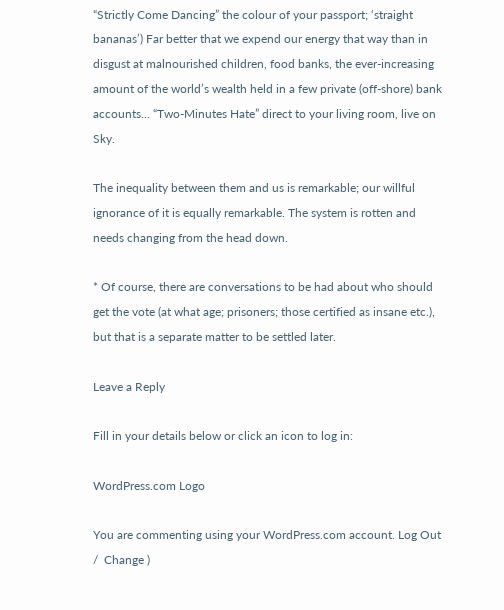“Strictly Come Dancing” the colour of your passport; ‘straight bananas’) Far better that we expend our energy that way than in disgust at malnourished children, food banks, the ever-increasing amount of the world’s wealth held in a few private (off-shore) bank accounts… “Two-Minutes Hate” direct to your living room, live on Sky.

The inequality between them and us is remarkable; our willful ignorance of it is equally remarkable. The system is rotten and needs changing from the head down.

* Of course, there are conversations to be had about who should get the vote (at what age; prisoners; those certified as insane etc.), but that is a separate matter to be settled later.

Leave a Reply

Fill in your details below or click an icon to log in:

WordPress.com Logo

You are commenting using your WordPress.com account. Log Out /  Change )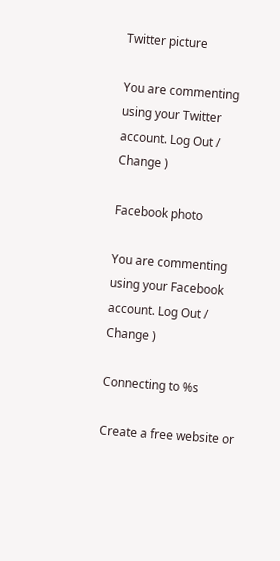Twitter picture

You are commenting using your Twitter account. Log Out /  Change )

Facebook photo

You are commenting using your Facebook account. Log Out /  Change )

Connecting to %s

Create a free website or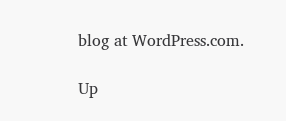blog at WordPress.com.

Up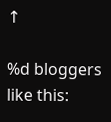↑

%d bloggers like this: